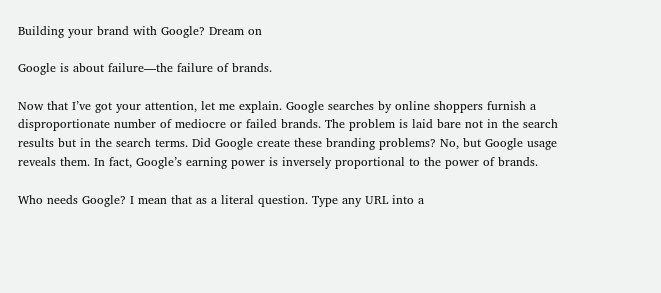Building your brand with Google? Dream on

Google is about failure—the failure of brands.

Now that I’ve got your attention, let me explain. Google searches by online shoppers furnish a disproportionate number of mediocre or failed brands. The problem is laid bare not in the search results but in the search terms. Did Google create these branding problems? No, but Google usage reveals them. In fact, Google’s earning power is inversely proportional to the power of brands.

Who needs Google? I mean that as a literal question. Type any URL into a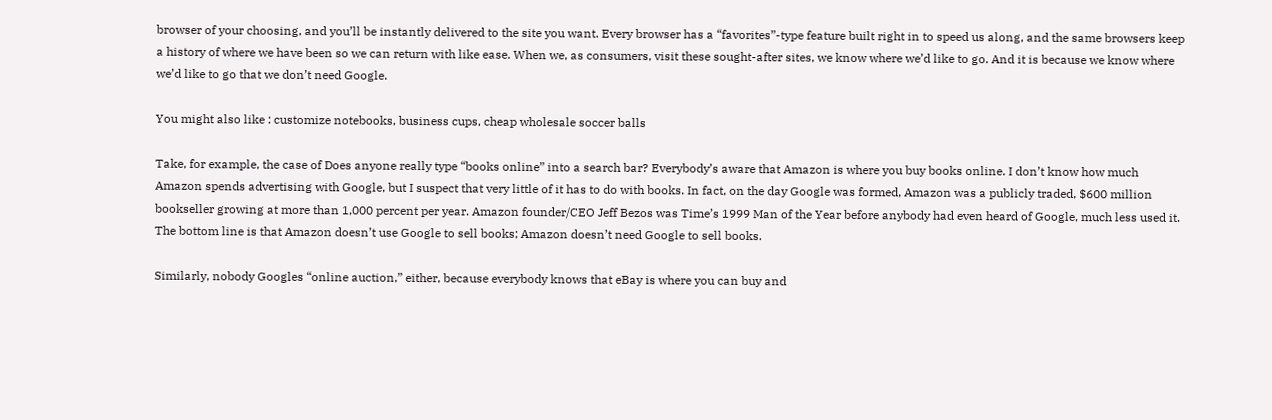browser of your choosing, and you’ll be instantly delivered to the site you want. Every browser has a “favorites”-type feature built right in to speed us along, and the same browsers keep a history of where we have been so we can return with like ease. When we, as consumers, visit these sought-after sites, we know where we’d like to go. And it is because we know where we’d like to go that we don’t need Google.

You might also like : customize notebooks, business cups, cheap wholesale soccer balls

Take, for example, the case of Does anyone really type “books online” into a search bar? Everybody’s aware that Amazon is where you buy books online. I don’t know how much Amazon spends advertising with Google, but I suspect that very little of it has to do with books. In fact, on the day Google was formed, Amazon was a publicly traded, $600 million bookseller growing at more than 1,000 percent per year. Amazon founder/CEO Jeff Bezos was Time’s 1999 Man of the Year before anybody had even heard of Google, much less used it. The bottom line is that Amazon doesn’t use Google to sell books; Amazon doesn’t need Google to sell books.

Similarly, nobody Googles “online auction,” either, because everybody knows that eBay is where you can buy and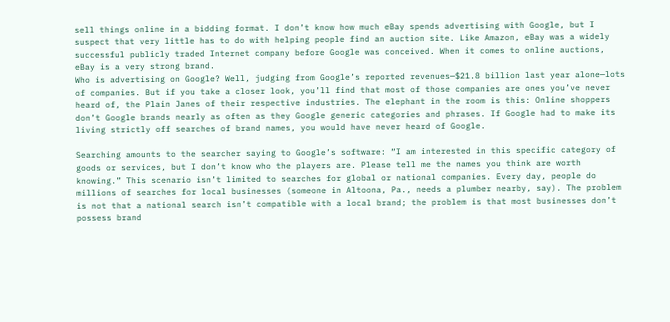sell things online in a bidding format. I don’t know how much eBay spends advertising with Google, but I suspect that very little has to do with helping people find an auction site. Like Amazon, eBay was a widely successful publicly traded Internet company before Google was conceived. When it comes to online auctions, eBay is a very strong brand.
Who is advertising on Google? Well, judging from Google’s reported revenues—$21.8 billion last year alone—lots of companies. But if you take a closer look, you’ll find that most of those companies are ones you’ve never heard of, the Plain Janes of their respective industries. The elephant in the room is this: Online shoppers don’t Google brands nearly as often as they Google generic categories and phrases. If Google had to make its living strictly off searches of brand names, you would have never heard of Google.

Searching amounts to the searcher saying to Google’s software: “I am interested in this specific category of goods or services, but I don’t know who the players are. Please tell me the names you think are worth knowing.” This scenario isn’t limited to searches for global or national companies. Every day, people do millions of searches for local businesses (someone in Altoona, Pa., needs a plumber nearby, say). The problem is not that a national search isn’t compatible with a local brand; the problem is that most businesses don’t possess brand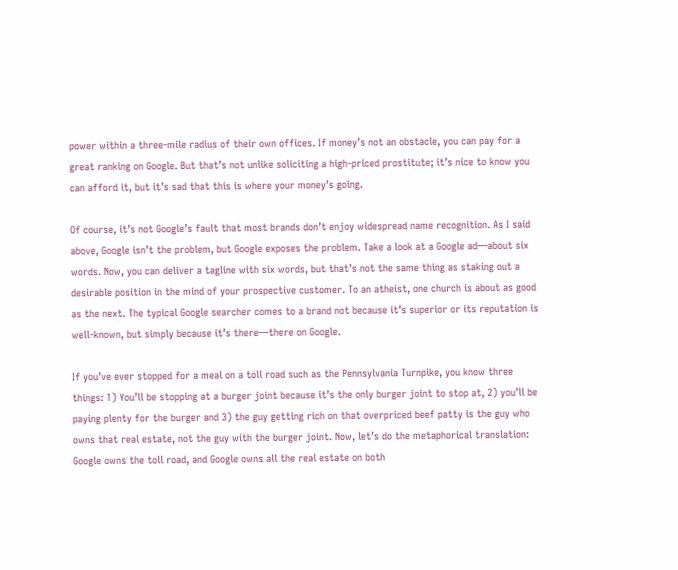power within a three-mile radius of their own offices. If money’s not an obstacle, you can pay for a great ranking on Google. But that’s not unlike soliciting a high-priced prostitute; it’s nice to know you can afford it, but it’s sad that this is where your money’s going.

Of course, it’s not Google’s fault that most brands don’t enjoy widespread name recognition. As I said above, Google isn’t the problem, but Google exposes the problem. Take a look at a Google ad—about six words. Now, you can deliver a tagline with six words, but that’s not the same thing as staking out a desirable position in the mind of your prospective customer. To an atheist, one church is about as good as the next. The typical Google searcher comes to a brand not because it’s superior or its reputation is well-known, but simply because it’s there—there on Google.

If you’ve ever stopped for a meal on a toll road such as the Pennsylvania Turnpike, you know three things: 1) You’ll be stopping at a burger joint because it’s the only burger joint to stop at, 2) you’ll be paying plenty for the burger and 3) the guy getting rich on that overpriced beef patty is the guy who owns that real estate, not the guy with the burger joint. Now, let’s do the metaphorical translation: Google owns the toll road, and Google owns all the real estate on both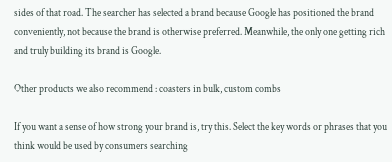sides of that road. The searcher has selected a brand because Google has positioned the brand conveniently, not because the brand is otherwise preferred. Meanwhile, the only one getting rich and truly building its brand is Google.

Other products we also recommend : coasters in bulk, custom combs

If you want a sense of how strong your brand is, try this. Select the key words or phrases that you think would be used by consumers searching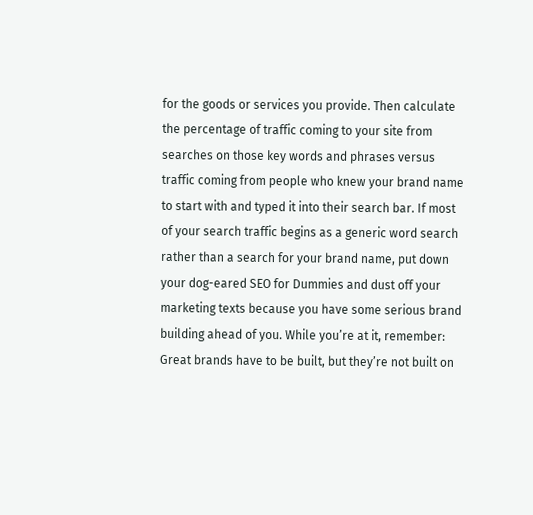for the goods or services you provide. Then calculate the percentage of traffic coming to your site from searches on those key words and phrases versus traffic coming from people who knew your brand name to start with and typed it into their search bar. If most of your search traffic begins as a generic word search rather than a search for your brand name, put down your dog-eared SEO for Dummies and dust off your marketing texts because you have some serious brand building ahead of you. While you’re at it, remember: Great brands have to be built, but they’re not built on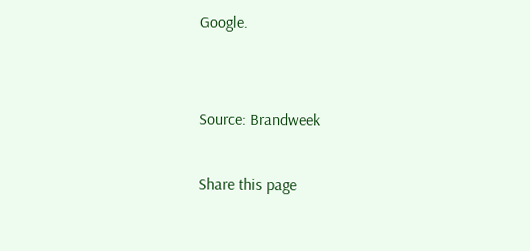Google.


Source: Brandweek

Share this page